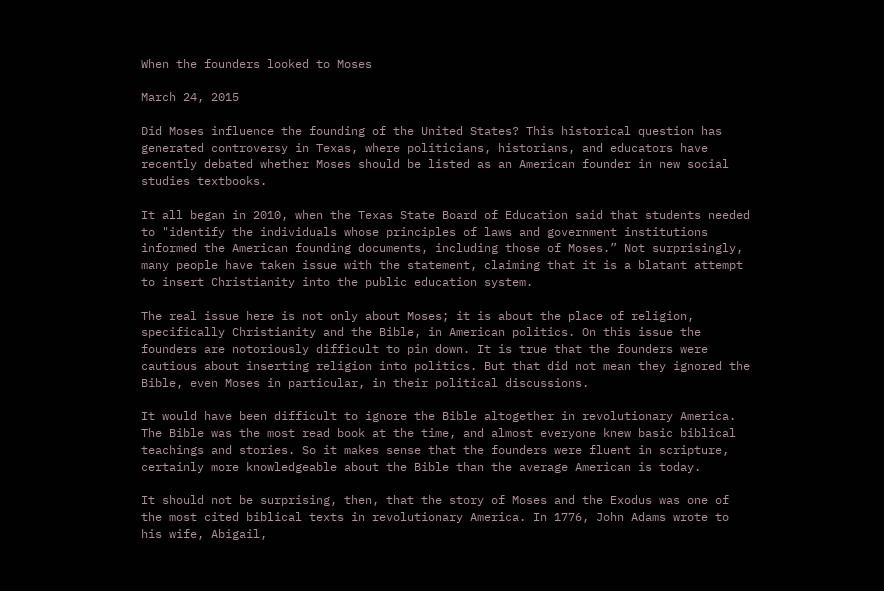When the founders looked to Moses

March 24, 2015

Did Moses influence the founding of the United States? This historical question has generated controversy in Texas, where politicians, historians, and educators have recently debated whether Moses should be listed as an American founder in new social studies textbooks.

It all began in 2010, when the Texas State Board of Education said that students needed to "identify the individuals whose principles of laws and government institutions informed the American founding documents, including those of Moses.” Not surprisingly, many people have taken issue with the statement, claiming that it is a blatant attempt to insert Christianity into the public education system.

The real issue here is not only about Moses; it is about the place of religion, specifically Christianity and the Bible, in American politics. On this issue the founders are notoriously difficult to pin down. It is true that the founders were cautious about inserting religion into politics. But that did not mean they ignored the Bible, even Moses in particular, in their political discussions.

It would have been difficult to ignore the Bible altogether in revolutionary America. The Bible was the most read book at the time, and almost everyone knew basic biblical teachings and stories. So it makes sense that the founders were fluent in scripture, certainly more knowledgeable about the Bible than the average American is today.

It should not be surprising, then, that the story of Moses and the Exodus was one of the most cited biblical texts in revolutionary America. In 1776, John Adams wrote to his wife, Abigail,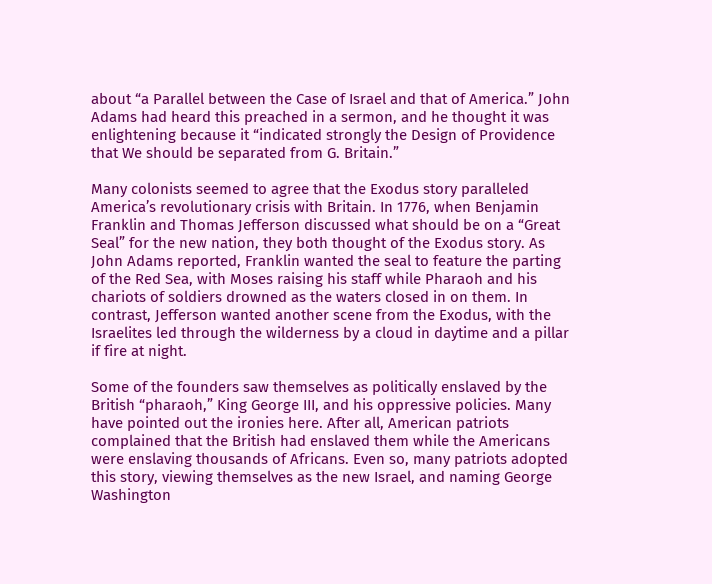about “a Parallel between the Case of Israel and that of America.” John Adams had heard this preached in a sermon, and he thought it was enlightening because it “indicated strongly the Design of Providence that We should be separated from G. Britain.”

Many colonists seemed to agree that the Exodus story paralleled America’s revolutionary crisis with Britain. In 1776, when Benjamin Franklin and Thomas Jefferson discussed what should be on a “Great Seal” for the new nation, they both thought of the Exodus story. As John Adams reported, Franklin wanted the seal to feature the parting of the Red Sea, with Moses raising his staff while Pharaoh and his chariots of soldiers drowned as the waters closed in on them. In contrast, Jefferson wanted another scene from the Exodus, with the Israelites led through the wilderness by a cloud in daytime and a pillar if fire at night.

Some of the founders saw themselves as politically enslaved by the British “pharaoh,” King George III, and his oppressive policies. Many have pointed out the ironies here. After all, American patriots complained that the British had enslaved them while the Americans were enslaving thousands of Africans. Even so, many patriots adopted this story, viewing themselves as the new Israel, and naming George Washington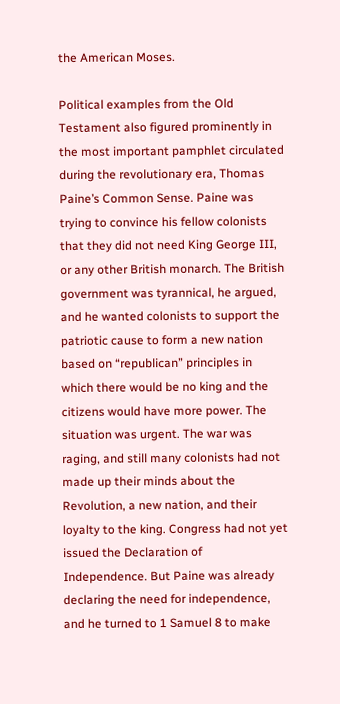the American Moses.

Political examples from the Old Testament also figured prominently in the most important pamphlet circulated during the revolutionary era, Thomas Paine’s Common Sense. Paine was trying to convince his fellow colonists that they did not need King George III, or any other British monarch. The British government was tyrannical, he argued, and he wanted colonists to support the patriotic cause to form a new nation based on “republican” principles in which there would be no king and the citizens would have more power. The situation was urgent. The war was raging, and still many colonists had not made up their minds about the Revolution, a new nation, and their loyalty to the king. Congress had not yet issued the Declaration of Independence. But Paine was already declaring the need for independence, and he turned to 1 Samuel 8 to make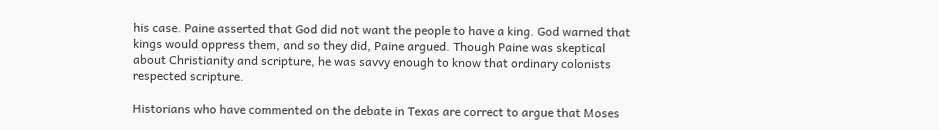his case. Paine asserted that God did not want the people to have a king. God warned that kings would oppress them, and so they did, Paine argued. Though Paine was skeptical about Christianity and scripture, he was savvy enough to know that ordinary colonists respected scripture.

Historians who have commented on the debate in Texas are correct to argue that Moses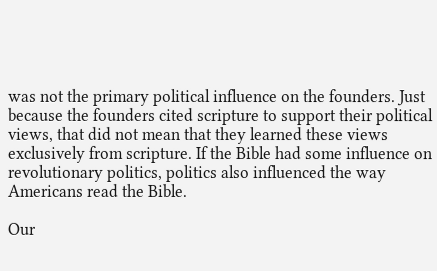was not the primary political influence on the founders. Just because the founders cited scripture to support their political views, that did not mean that they learned these views exclusively from scripture. If the Bible had some influence on revolutionary politics, politics also influenced the way Americans read the Bible.

Our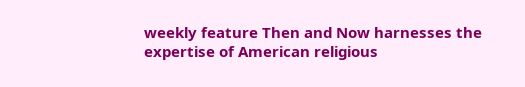weekly feature Then and Now harnesses the expertise of American religious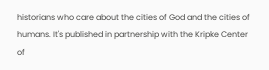historians who care about the cities of God and the cities of humans. It's published in partnership with the Kripke Center of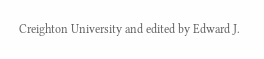Creighton University and edited by Edward J.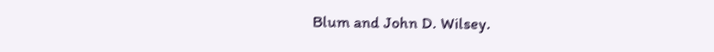Blum and John D. Wilsey.